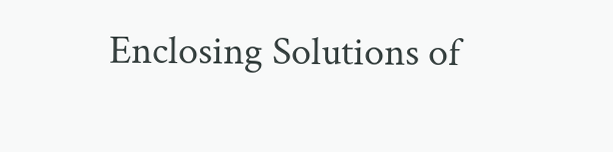Enclosing Solutions of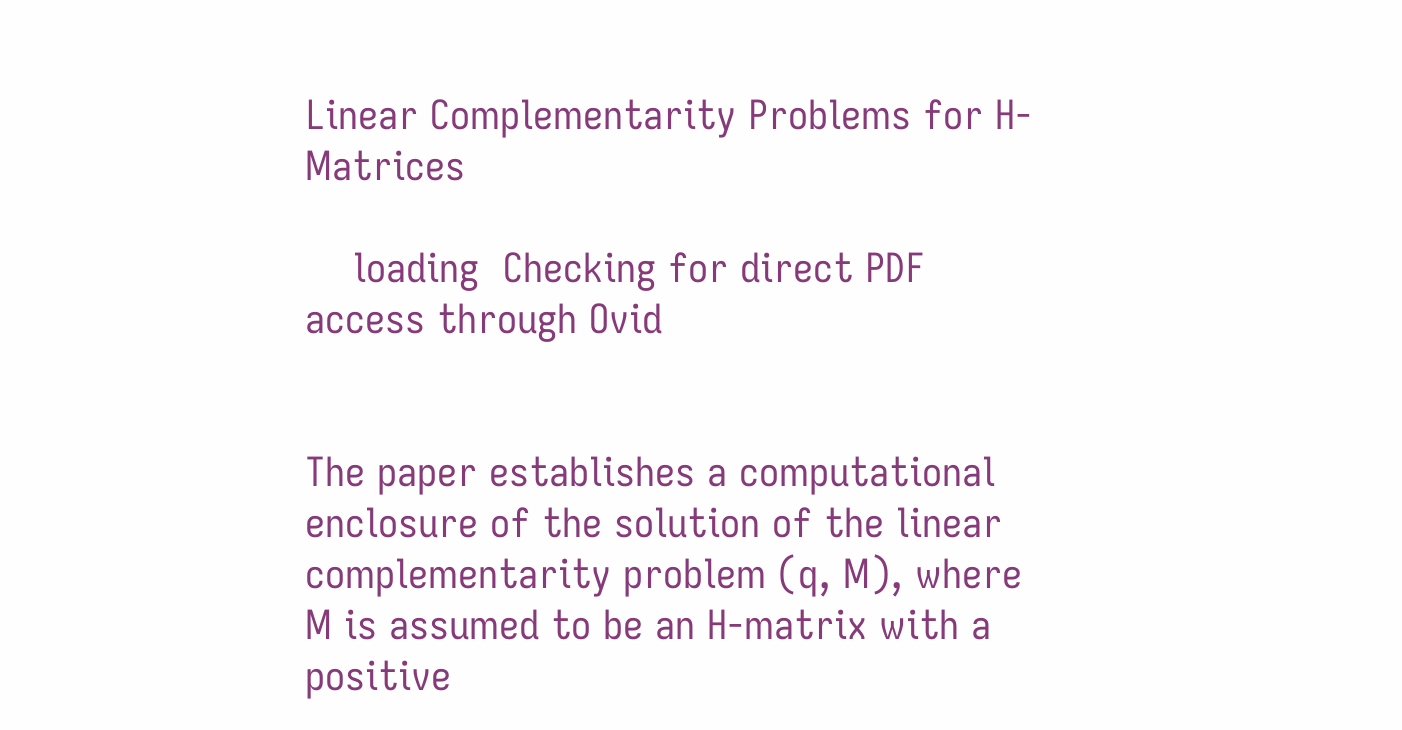Linear Complementarity Problems for H-Matrices

    loading  Checking for direct PDF access through Ovid


The paper establishes a computational enclosure of the solution of the linear complementarity problem (q, M), where M is assumed to be an H-matrix with a positive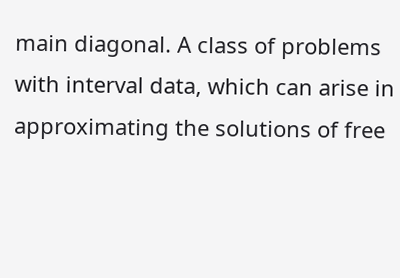main diagonal. A class of problems with interval data, which can arise in approximating the solutions of free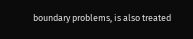boundary problems, is also treated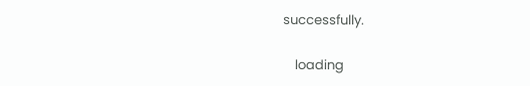successfully.

    loading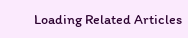Loading Related Articles